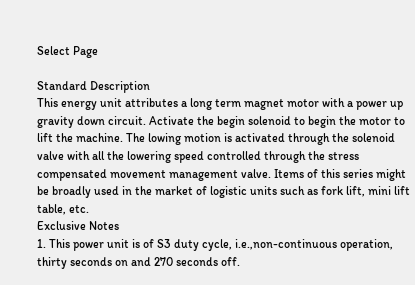Select Page

Standard Description
This energy unit attributes a long term magnet motor with a power up gravity down circuit. Activate the begin solenoid to begin the motor to lift the machine. The lowing motion is activated through the solenoid valve with all the lowering speed controlled through the stress compensated movement management valve. Items of this series might be broadly used in the market of logistic units such as fork lift, mini lift table, etc.
Exclusive Notes
1. This power unit is of S3 duty cycle, i.e.,non-continuous operation, thirty seconds on and 270 seconds off.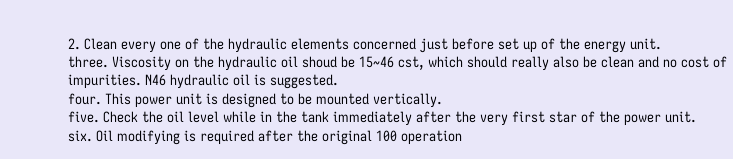2. Clean every one of the hydraulic elements concerned just before set up of the energy unit.
three. Viscosity on the hydraulic oil shoud be 15~46 cst, which should really also be clean and no cost of impurities. N46 hydraulic oil is suggested.
four. This power unit is designed to be mounted vertically.
five. Check the oil level while in the tank immediately after the very first star of the power unit.
six. Oil modifying is required after the original 100 operation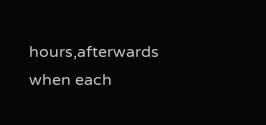hours,afterwards when each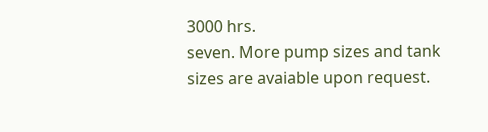3000 hrs.
seven. More pump sizes and tank sizes are avaiable upon request.